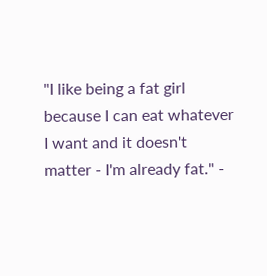"I like being a fat girl because I can eat whatever I want and it doesn't matter - I'm already fat." -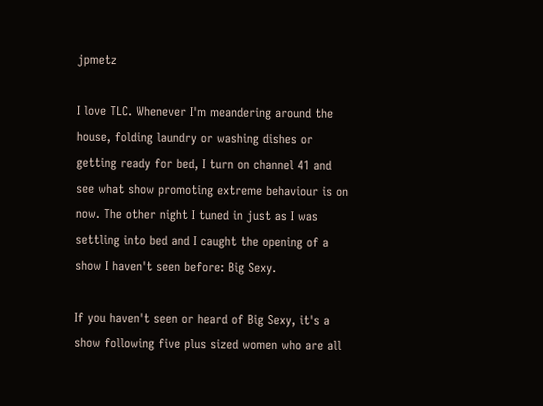jpmetz

I love TLC. Whenever I'm meandering around the house, folding laundry or washing dishes or getting ready for bed, I turn on channel 41 and see what show promoting extreme behaviour is on now. The other night I tuned in just as I was settling into bed and I caught the opening of a show I haven't seen before: Big Sexy.

If you haven't seen or heard of Big Sexy, it's a show following five plus sized women who are all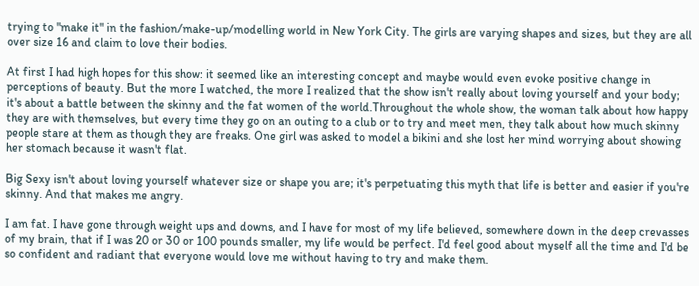trying to "make it" in the fashion/make-up/modelling world in New York City. The girls are varying shapes and sizes, but they are all over size 16 and claim to love their bodies.

At first I had high hopes for this show: it seemed like an interesting concept and maybe would even evoke positive change in perceptions of beauty. But the more I watched, the more I realized that the show isn't really about loving yourself and your body; it's about a battle between the skinny and the fat women of the world.Throughout the whole show, the woman talk about how happy they are with themselves, but every time they go on an outing to a club or to try and meet men, they talk about how much skinny people stare at them as though they are freaks. One girl was asked to model a bikini and she lost her mind worrying about showing her stomach because it wasn't flat.

Big Sexy isn't about loving yourself whatever size or shape you are; it's perpetuating this myth that life is better and easier if you're skinny. And that makes me angry.

I am fat. I have gone through weight ups and downs, and I have for most of my life believed, somewhere down in the deep crevasses of my brain, that if I was 20 or 30 or 100 pounds smaller, my life would be perfect. I'd feel good about myself all the time and I'd be so confident and radiant that everyone would love me without having to try and make them.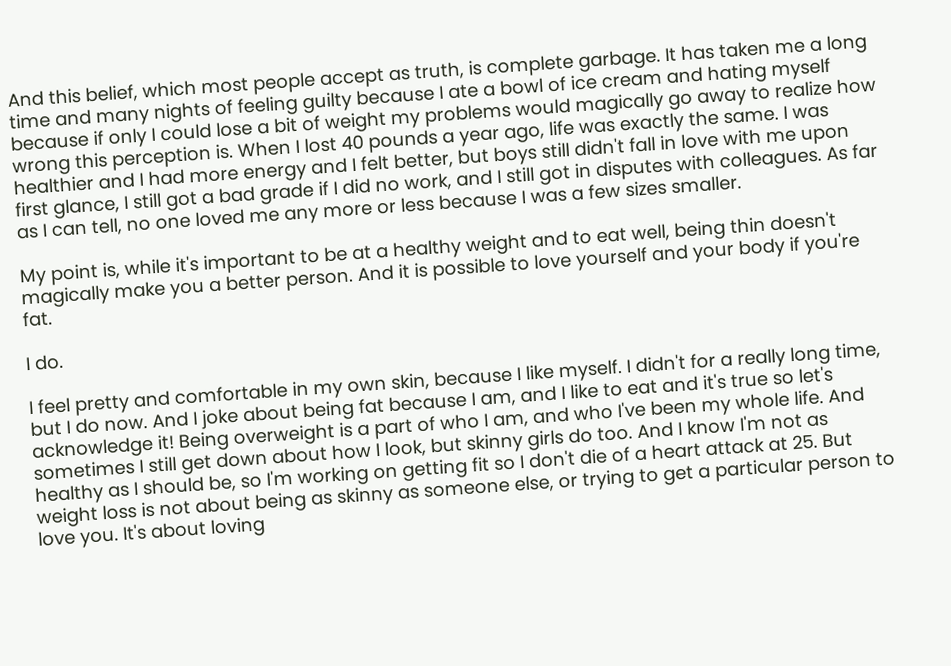And this belief, which most people accept as truth, is complete garbage. It has taken me a long time and many nights of feeling guilty because I ate a bowl of ice cream and hating myself because if only I could lose a bit of weight my problems would magically go away to realize how wrong this perception is. When I lost 40 pounds a year ago, life was exactly the same. I was healthier and I had more energy and I felt better, but boys still didn't fall in love with me upon first glance, I still got a bad grade if I did no work, and I still got in disputes with colleagues. As far as I can tell, no one loved me any more or less because I was a few sizes smaller.

My point is, while it's important to be at a healthy weight and to eat well, being thin doesn't magically make you a better person. And it is possible to love yourself and your body if you're fat.

I do.

I feel pretty and comfortable in my own skin, because I like myself. I didn't for a really long time, but I do now. And I joke about being fat because I am, and I like to eat and it's true so let's acknowledge it! Being overweight is a part of who I am, and who I've been my whole life. And sometimes I still get down about how I look, but skinny girls do too. And I know I'm not as healthy as I should be, so I'm working on getting fit so I don't die of a heart attack at 25. But weight loss is not about being as skinny as someone else, or trying to get a particular person to love you. It's about loving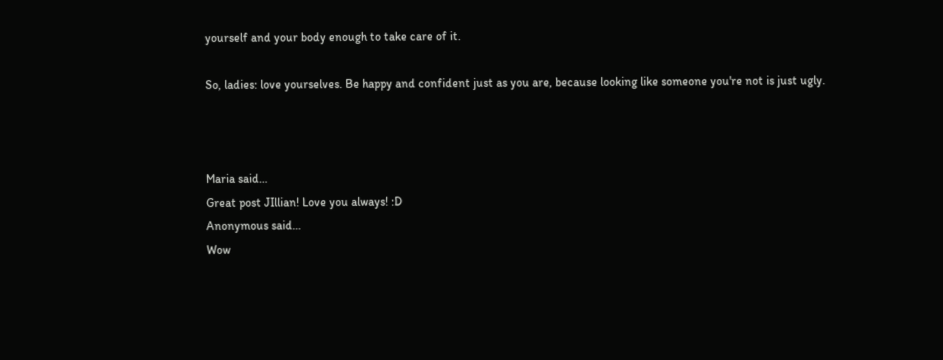yourself and your body enough to take care of it.

So, ladies: love yourselves. Be happy and confident just as you are, because looking like someone you're not is just ugly.



Maria said…
Great post JIllian! Love you always! :D
Anonymous said…
Wow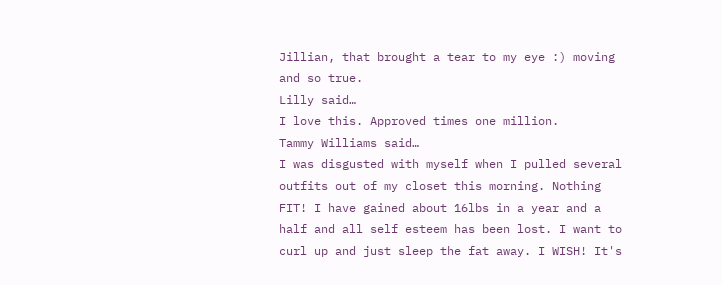Jillian, that brought a tear to my eye :) moving and so true.
Lilly said…
I love this. Approved times one million.
Tammy Williams said…
I was disgusted with myself when I pulled several outfits out of my closet this morning. Nothing FIT! I have gained about 16lbs in a year and a half and all self esteem has been lost. I want to curl up and just sleep the fat away. I WISH! It's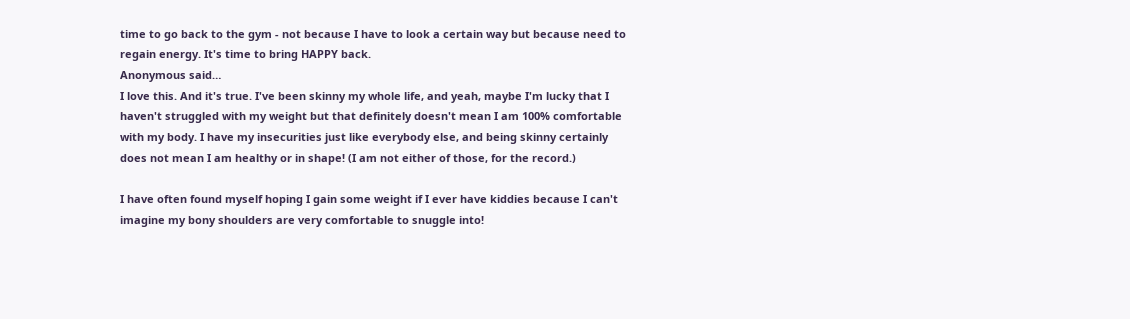time to go back to the gym - not because I have to look a certain way but because need to regain energy. It's time to bring HAPPY back.
Anonymous said…
I love this. And it's true. I've been skinny my whole life, and yeah, maybe I'm lucky that I haven't struggled with my weight but that definitely doesn't mean I am 100% comfortable with my body. I have my insecurities just like everybody else, and being skinny certainly does not mean I am healthy or in shape! (I am not either of those, for the record.)

I have often found myself hoping I gain some weight if I ever have kiddies because I can't imagine my bony shoulders are very comfortable to snuggle into!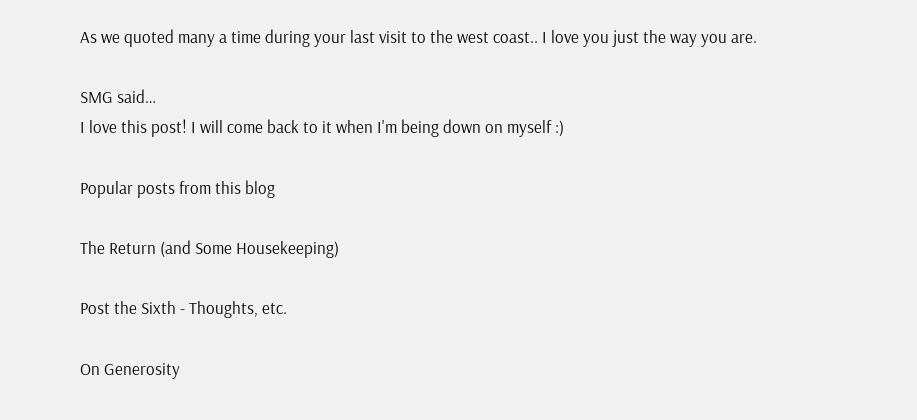As we quoted many a time during your last visit to the west coast.. I love you just the way you are.

SMG said…
I love this post! I will come back to it when I'm being down on myself :)

Popular posts from this blog

The Return (and Some Housekeeping)

Post the Sixth - Thoughts, etc.

On Generosity